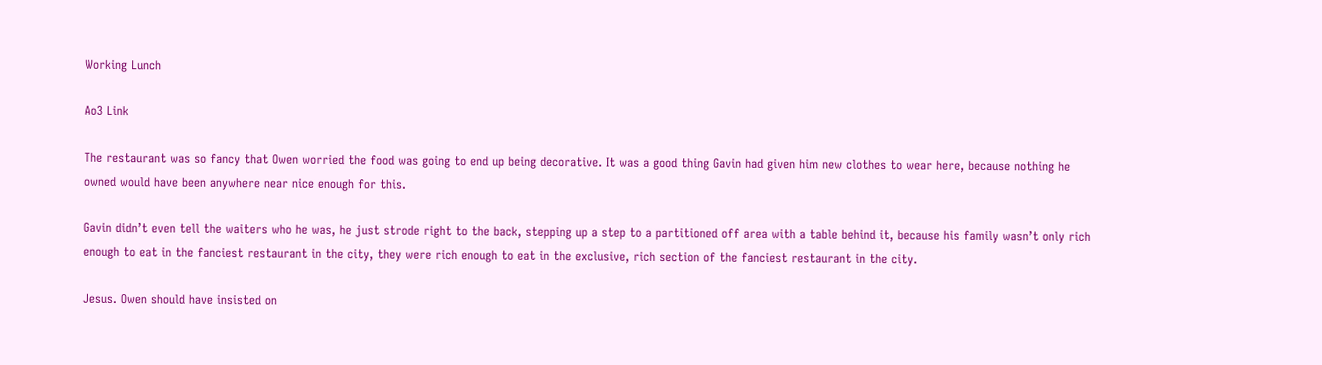Working Lunch

Ao3 Link

The restaurant was so fancy that Owen worried the food was going to end up being decorative. It was a good thing Gavin had given him new clothes to wear here, because nothing he owned would have been anywhere near nice enough for this.

Gavin didn’t even tell the waiters who he was, he just strode right to the back, stepping up a step to a partitioned off area with a table behind it, because his family wasn’t only rich enough to eat in the fanciest restaurant in the city, they were rich enough to eat in the exclusive, rich section of the fanciest restaurant in the city.

Jesus. Owen should have insisted on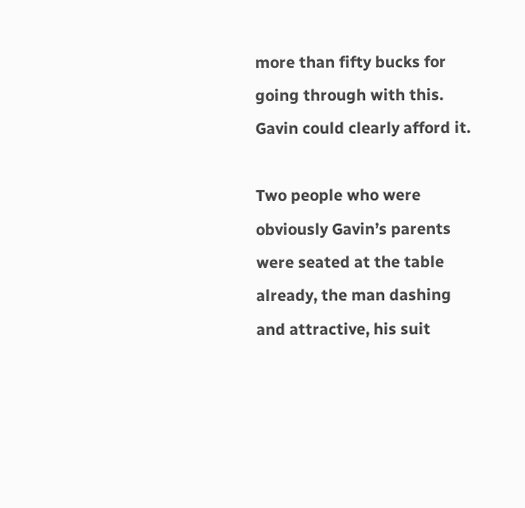more than fifty bucks for going through with this. Gavin could clearly afford it.

Two people who were obviously Gavin’s parents were seated at the table already, the man dashing and attractive, his suit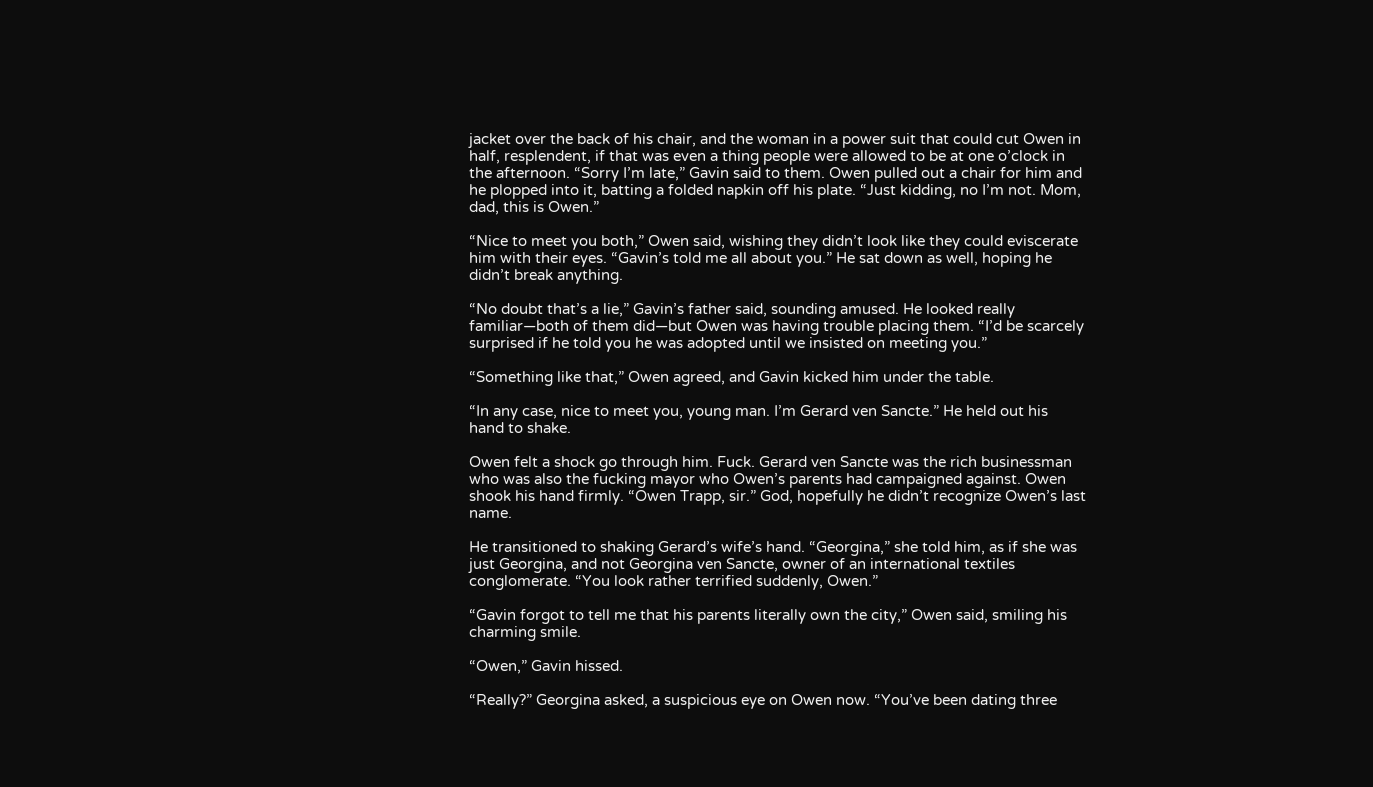jacket over the back of his chair, and the woman in a power suit that could cut Owen in half, resplendent, if that was even a thing people were allowed to be at one o’clock in the afternoon. “Sorry I’m late,” Gavin said to them. Owen pulled out a chair for him and he plopped into it, batting a folded napkin off his plate. “Just kidding, no I’m not. Mom, dad, this is Owen.”

“Nice to meet you both,” Owen said, wishing they didn’t look like they could eviscerate him with their eyes. “Gavin’s told me all about you.” He sat down as well, hoping he didn’t break anything.

“No doubt that’s a lie,” Gavin’s father said, sounding amused. He looked really familiar—both of them did—but Owen was having trouble placing them. “I’d be scarcely surprised if he told you he was adopted until we insisted on meeting you.”

“Something like that,” Owen agreed, and Gavin kicked him under the table.

“In any case, nice to meet you, young man. I’m Gerard ven Sancte.” He held out his hand to shake.

Owen felt a shock go through him. Fuck. Gerard ven Sancte was the rich businessman who was also the fucking mayor who Owen’s parents had campaigned against. Owen shook his hand firmly. “Owen Trapp, sir.” God, hopefully he didn’t recognize Owen’s last name.

He transitioned to shaking Gerard’s wife’s hand. “Georgina,” she told him, as if she was just Georgina, and not Georgina ven Sancte, owner of an international textiles conglomerate. “You look rather terrified suddenly, Owen.”

“Gavin forgot to tell me that his parents literally own the city,” Owen said, smiling his charming smile.

“Owen,” Gavin hissed.

“Really?” Georgina asked, a suspicious eye on Owen now. “You’ve been dating three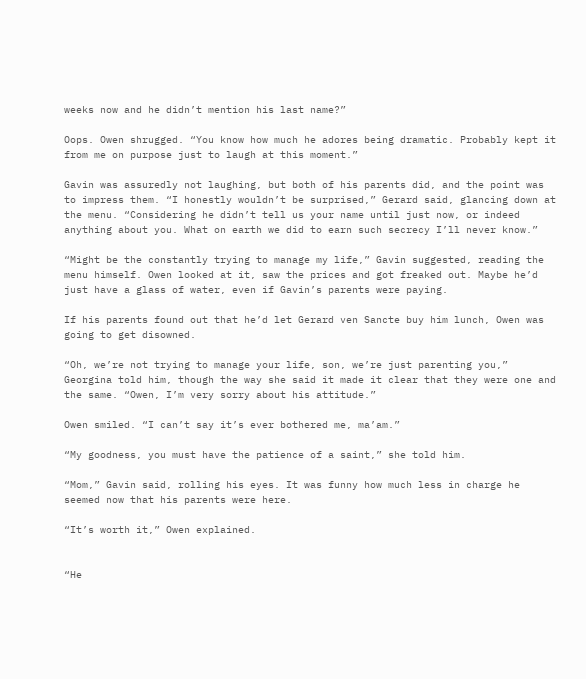weeks now and he didn’t mention his last name?”

Oops. Owen shrugged. “You know how much he adores being dramatic. Probably kept it from me on purpose just to laugh at this moment.”

Gavin was assuredly not laughing, but both of his parents did, and the point was to impress them. “I honestly wouldn’t be surprised,” Gerard said, glancing down at the menu. “Considering he didn’t tell us your name until just now, or indeed anything about you. What on earth we did to earn such secrecy I’ll never know.”

“Might be the constantly trying to manage my life,” Gavin suggested, reading the menu himself. Owen looked at it, saw the prices and got freaked out. Maybe he’d just have a glass of water, even if Gavin’s parents were paying.

If his parents found out that he’d let Gerard ven Sancte buy him lunch, Owen was going to get disowned.

“Oh, we’re not trying to manage your life, son, we’re just parenting you,” Georgina told him, though the way she said it made it clear that they were one and the same. “Owen, I’m very sorry about his attitude.”

Owen smiled. “I can’t say it’s ever bothered me, ma’am.”

“My goodness, you must have the patience of a saint,” she told him.

“Mom,” Gavin said, rolling his eyes. It was funny how much less in charge he seemed now that his parents were here.

“It’s worth it,” Owen explained.


“He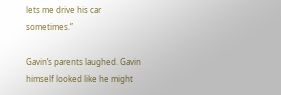lets me drive his car sometimes.”

Gavin’s parents laughed. Gavin himself looked like he might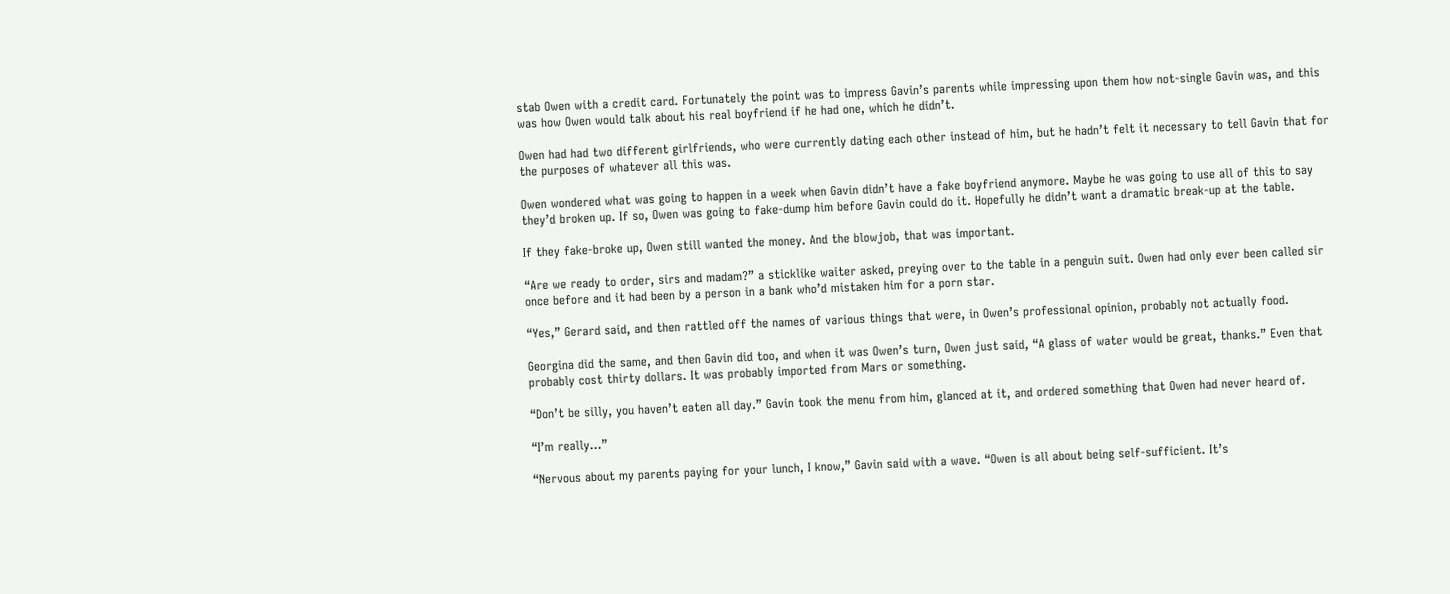stab Owen with a credit card. Fortunately the point was to impress Gavin’s parents while impressing upon them how not-single Gavin was, and this was how Owen would talk about his real boyfriend if he had one, which he didn’t.

Owen had had two different girlfriends, who were currently dating each other instead of him, but he hadn’t felt it necessary to tell Gavin that for the purposes of whatever all this was.

Owen wondered what was going to happen in a week when Gavin didn’t have a fake boyfriend anymore. Maybe he was going to use all of this to say they’d broken up. If so, Owen was going to fake-dump him before Gavin could do it. Hopefully he didn’t want a dramatic break-up at the table.

If they fake-broke up, Owen still wanted the money. And the blowjob, that was important.

“Are we ready to order, sirs and madam?” a sticklike waiter asked, preying over to the table in a penguin suit. Owen had only ever been called sir once before and it had been by a person in a bank who’d mistaken him for a porn star.

“Yes,” Gerard said, and then rattled off the names of various things that were, in Owen’s professional opinion, probably not actually food.

Georgina did the same, and then Gavin did too, and when it was Owen’s turn, Owen just said, “A glass of water would be great, thanks.” Even that probably cost thirty dollars. It was probably imported from Mars or something.

“Don’t be silly, you haven’t eaten all day.” Gavin took the menu from him, glanced at it, and ordered something that Owen had never heard of.

“I’m really…”

“Nervous about my parents paying for your lunch, I know,” Gavin said with a wave. “Owen is all about being self-sufficient. It’s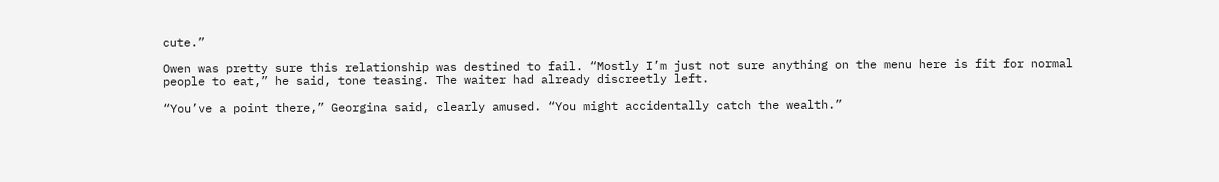cute.”

Owen was pretty sure this relationship was destined to fail. “Mostly I’m just not sure anything on the menu here is fit for normal people to eat,” he said, tone teasing. The waiter had already discreetly left.

“You’ve a point there,” Georgina said, clearly amused. “You might accidentally catch the wealth.”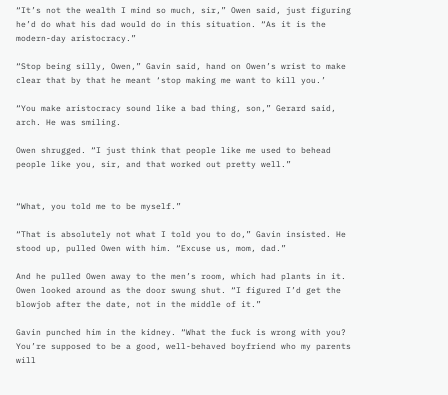“It’s not the wealth I mind so much, sir,” Owen said, just figuring he’d do what his dad would do in this situation. “As it is the modern-day aristocracy.”

“Stop being silly, Owen,” Gavin said, hand on Owen’s wrist to make clear that by that he meant ‘stop making me want to kill you.’

“You make aristocracy sound like a bad thing, son,” Gerard said, arch. He was smiling.

Owen shrugged. “I just think that people like me used to behead people like you, sir, and that worked out pretty well.”


“What, you told me to be myself.”

“That is absolutely not what I told you to do,” Gavin insisted. He stood up, pulled Owen with him. “Excuse us, mom, dad.”

And he pulled Owen away to the men’s room, which had plants in it. Owen looked around as the door swung shut. “I figured I’d get the blowjob after the date, not in the middle of it.”

Gavin punched him in the kidney. “What the fuck is wrong with you? You’re supposed to be a good, well-behaved boyfriend who my parents will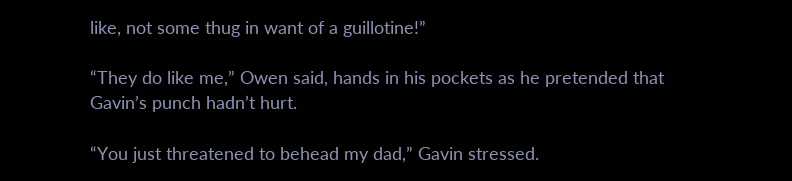like, not some thug in want of a guillotine!”

“They do like me,” Owen said, hands in his pockets as he pretended that Gavin’s punch hadn’t hurt.

“You just threatened to behead my dad,” Gavin stressed.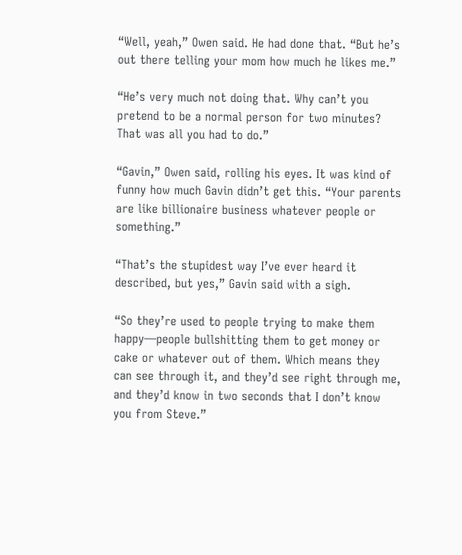“Well, yeah,” Owen said. He had done that. “But he’s out there telling your mom how much he likes me.”

“He’s very much not doing that. Why can’t you pretend to be a normal person for two minutes? That was all you had to do.”

“Gavin,” Owen said, rolling his eyes. It was kind of funny how much Gavin didn’t get this. “Your parents are like billionaire business whatever people or something.”

“That’s the stupidest way I’ve ever heard it described, but yes,” Gavin said with a sigh.

“So they’re used to people trying to make them happy—people bullshitting them to get money or cake or whatever out of them. Which means they can see through it, and they’d see right through me, and they’d know in two seconds that I don’t know you from Steve.”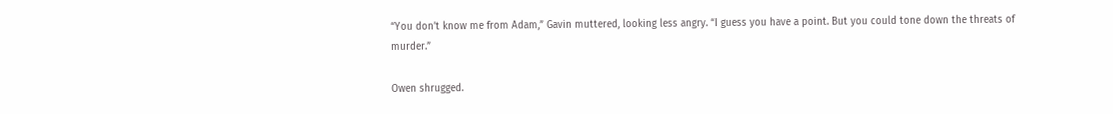“You don’t know me from Adam,” Gavin muttered, looking less angry. “I guess you have a point. But you could tone down the threats of murder.”

Owen shrugged.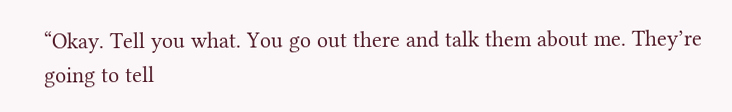“Okay. Tell you what. You go out there and talk them about me. They’re going to tell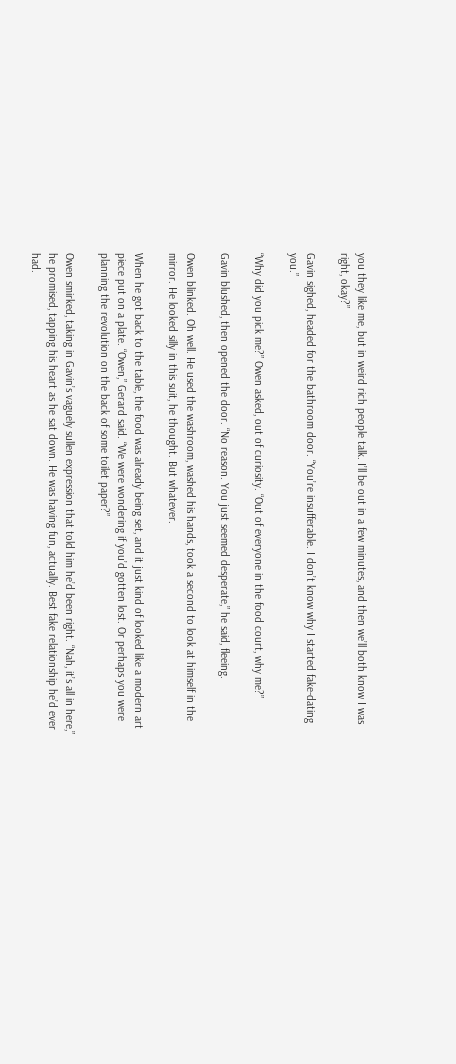you they like me, but in weird rich people talk. I’ll be out in a few minutes, and then we’ll both know I was right, okay?”

Gavin sighed, headed for the bathroom door. “You’re insufferable. I don’t know why I started fake-dating you.”

“Why did you pick me?” Owen asked, out of curiosity. “Out of everyone in the food court, why me?”

Gavin blushed, then opened the door. “No reason. You just seemed desperate,” he said, fleeing.

Owen blinked. Oh well. He used the washroom, washed his hands, took a second to look at himself in the mirror. He looked silly in this suit, he thought. But whatever.

When he got back to the table, the food was already being set, and it just kind of looked like a modern art piece put on a plate. “Owen,” Gerard said. “We were wondering if you’d gotten lost. Or perhaps you were planning the revolution on the back of some toilet paper?”

Owen smirked, taking in Gavin’s vaguely sullen expression that told him he’d been right. “Nah, it’s all in here,” he promised, tapping his heart as he sat down. He was having fun, actually. Best fake relationship he’d ever had.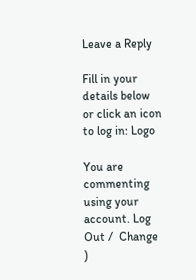Leave a Reply

Fill in your details below or click an icon to log in: Logo

You are commenting using your account. Log Out /  Change )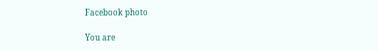Facebook photo

You are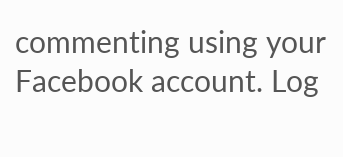commenting using your Facebook account. Log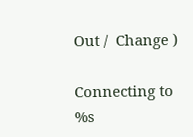Out /  Change )

Connecting to %s